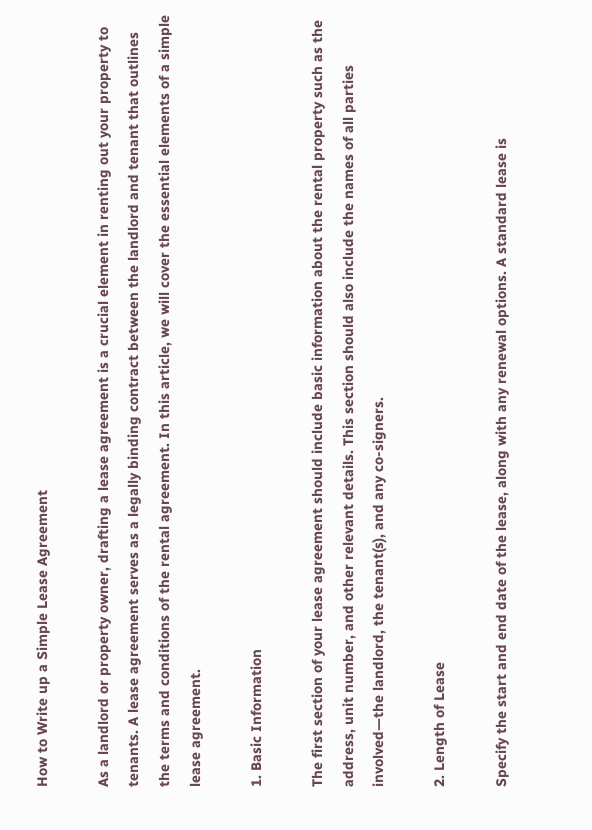How to Write up a Simple Lease Agreement

As a landlord or property owner, drafting a lease agreement is a crucial element in renting out your property to tenants. A lease agreement serves as a legally binding contract between the landlord and tenant that outlines the terms and conditions of the rental agreement. In this article, we will cover the essential elements of a simple lease agreement.

1. Basic Information

The first section of your lease agreement should include basic information about the rental property such as the address, unit number, and other relevant details. This section should also include the names of all parties involved—the landlord, the tenant(s), and any co-signers.

2. Length of Lease

Specify the start and end date of the lease, along with any renewal options. A standard lease is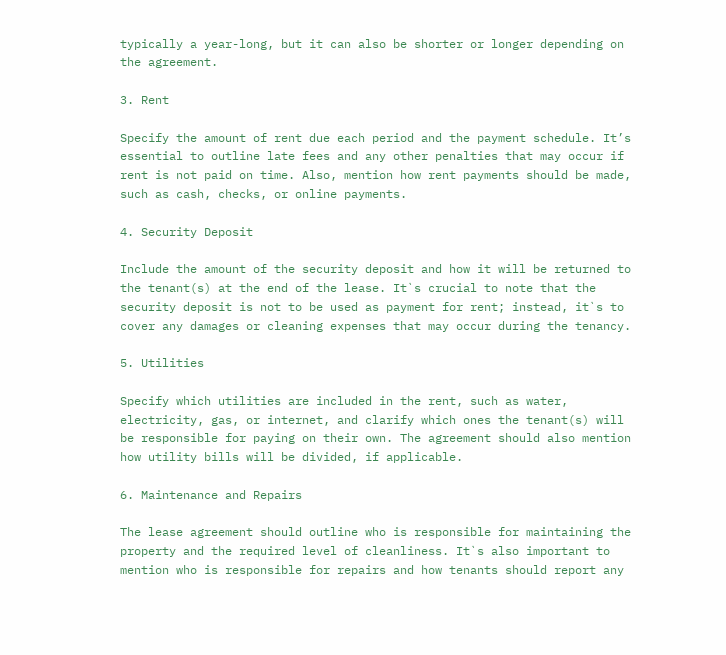typically a year-long, but it can also be shorter or longer depending on the agreement.

3. Rent

Specify the amount of rent due each period and the payment schedule. It’s essential to outline late fees and any other penalties that may occur if rent is not paid on time. Also, mention how rent payments should be made, such as cash, checks, or online payments.

4. Security Deposit

Include the amount of the security deposit and how it will be returned to the tenant(s) at the end of the lease. It`s crucial to note that the security deposit is not to be used as payment for rent; instead, it`s to cover any damages or cleaning expenses that may occur during the tenancy.

5. Utilities

Specify which utilities are included in the rent, such as water, electricity, gas, or internet, and clarify which ones the tenant(s) will be responsible for paying on their own. The agreement should also mention how utility bills will be divided, if applicable.

6. Maintenance and Repairs

The lease agreement should outline who is responsible for maintaining the property and the required level of cleanliness. It`s also important to mention who is responsible for repairs and how tenants should report any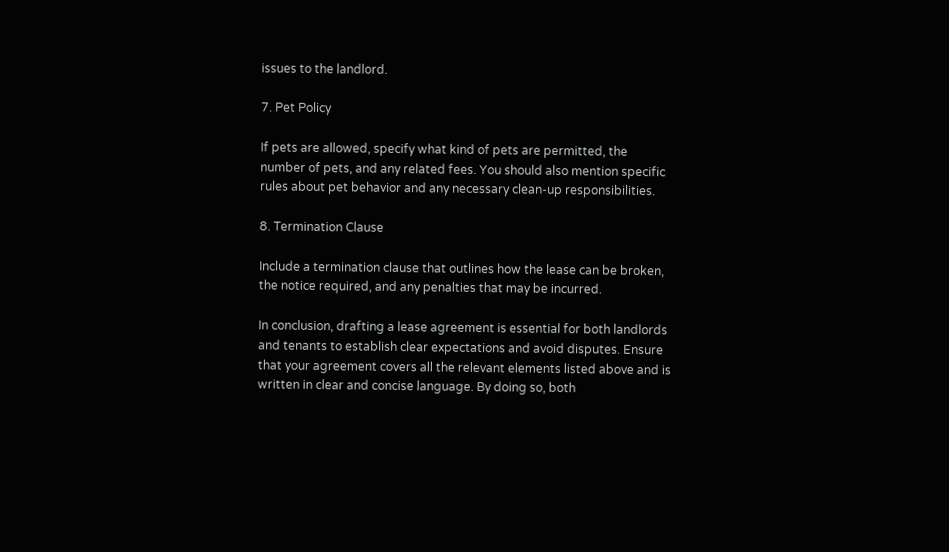issues to the landlord.

7. Pet Policy

If pets are allowed, specify what kind of pets are permitted, the number of pets, and any related fees. You should also mention specific rules about pet behavior and any necessary clean-up responsibilities.

8. Termination Clause

Include a termination clause that outlines how the lease can be broken, the notice required, and any penalties that may be incurred.

In conclusion, drafting a lease agreement is essential for both landlords and tenants to establish clear expectations and avoid disputes. Ensure that your agreement covers all the relevant elements listed above and is written in clear and concise language. By doing so, both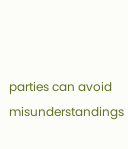parties can avoid misunderstandings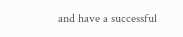and have a successful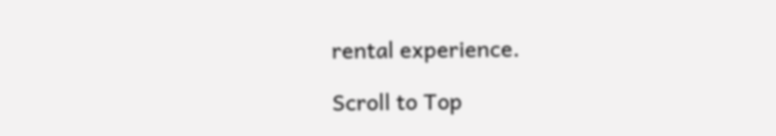rental experience.

Scroll to Top